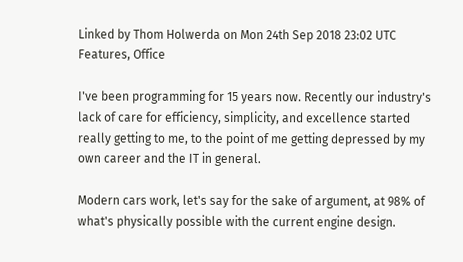Linked by Thom Holwerda on Mon 24th Sep 2018 23:02 UTC
Features, Office

I've been programming for 15 years now. Recently our industry's lack of care for efficiency, simplicity, and excellence started really getting to me, to the point of me getting depressed by my own career and the IT in general.

Modern cars work, let's say for the sake of argument, at 98% of what's physically possible with the current engine design.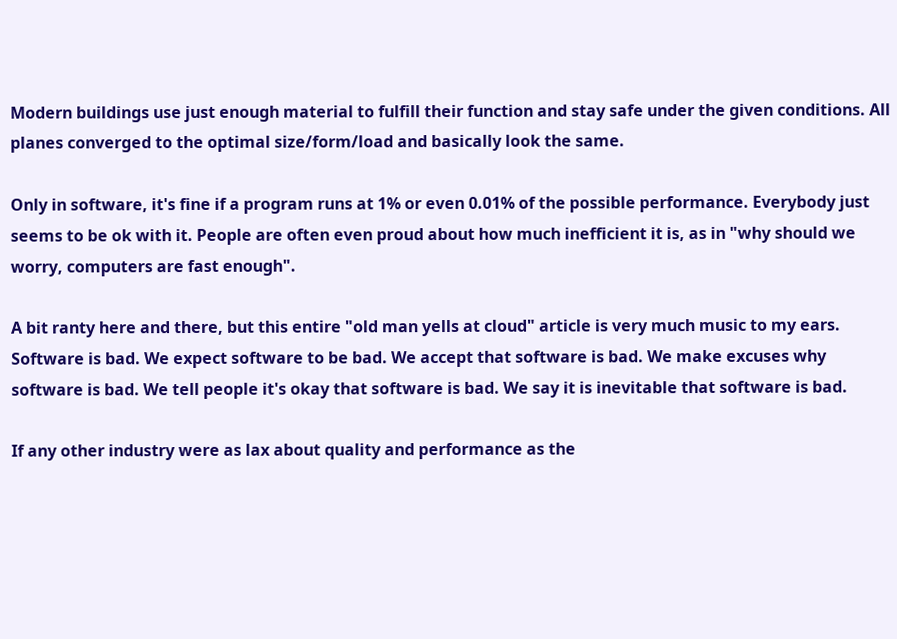Modern buildings use just enough material to fulfill their function and stay safe under the given conditions. All planes converged to the optimal size/form/load and basically look the same.

Only in software, it's fine if a program runs at 1% or even 0.01% of the possible performance. Everybody just seems to be ok with it. People are often even proud about how much inefficient it is, as in "why should we worry, computers are fast enough".

A bit ranty here and there, but this entire "old man yells at cloud" article is very much music to my ears. Software is bad. We expect software to be bad. We accept that software is bad. We make excuses why software is bad. We tell people it's okay that software is bad. We say it is inevitable that software is bad.

If any other industry were as lax about quality and performance as the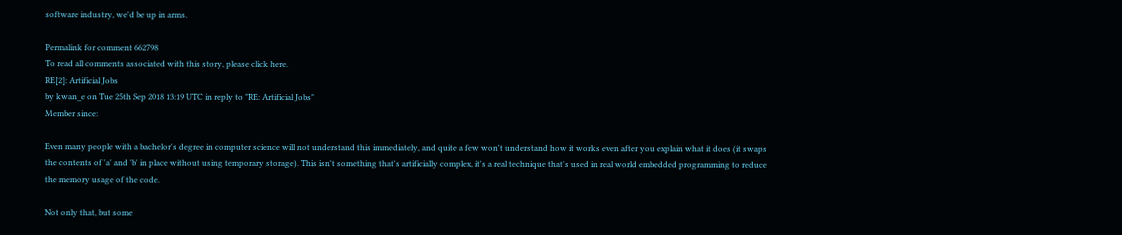software industry, we'd be up in arms.

Permalink for comment 662798
To read all comments associated with this story, please click here.
RE[2]: Artificial Jobs
by kwan_e on Tue 25th Sep 2018 13:19 UTC in reply to "RE: Artificial Jobs"
Member since:

Even many people with a bachelor's degree in computer science will not understand this immediately, and quite a few won't understand how it works even after you explain what it does (it swaps the contents of 'a' and 'b' in place without using temporary storage). This isn't something that's artificially complex, it's a real technique that's used in real world embedded programming to reduce the memory usage of the code.

Not only that, but some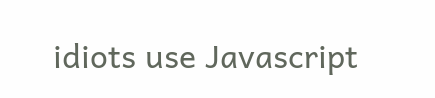idiots use Javascript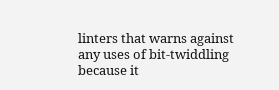linters that warns against any uses of bit-twiddling because it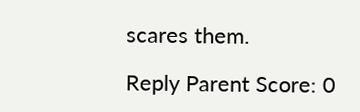scares them.

Reply Parent Score: 0